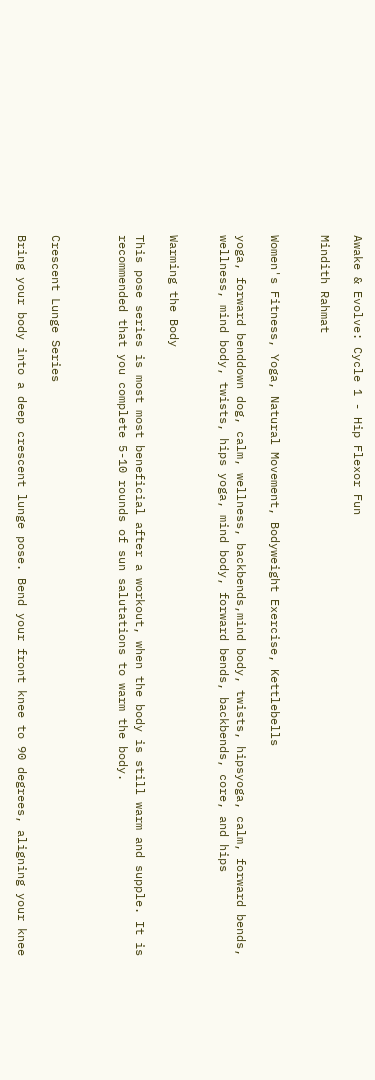Awake & Evolve: Cycle 1 - Hip Flexor Fun

Mindith Rahmat


Women's Fitness, Yoga, Natural Movement, Bodyweight Exercise, Kettlebells

yoga, forward benddown dog, calm, wellness, backbends,mind body, twists, hipsyoga, calm, forward bends, wellness, mind body, twists, hips yoga, mind body, forward bends, backbends, core, and hips


Warming the Body

This pose series is most most beneficial after a workout, when the body is still warm and supple. It is recommended that you complete 5-10 rounds of sun salutations to warm the body.



Crescent Lunge Series

Bring your body into a deep crescent lunge pose. Bend your front knee to 90 degrees, aligning your knee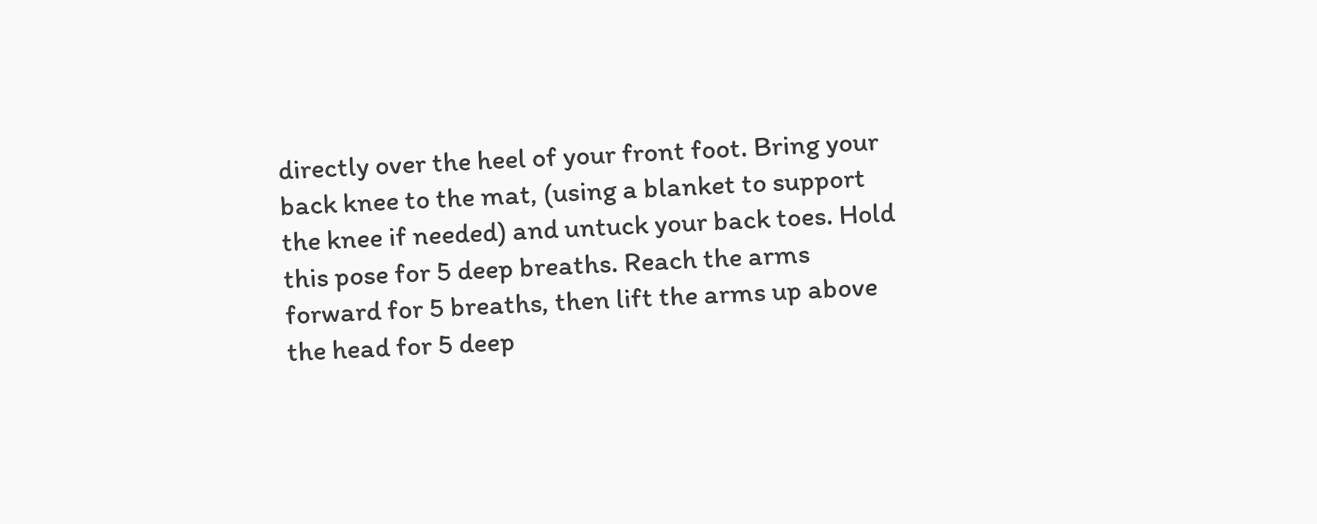directly over the heel of your front foot. Bring your back knee to the mat, (using a blanket to support the knee if needed) and untuck your back toes. Hold this pose for 5 deep breaths. Reach the arms forward for 5 breaths, then lift the arms up above the head for 5 deep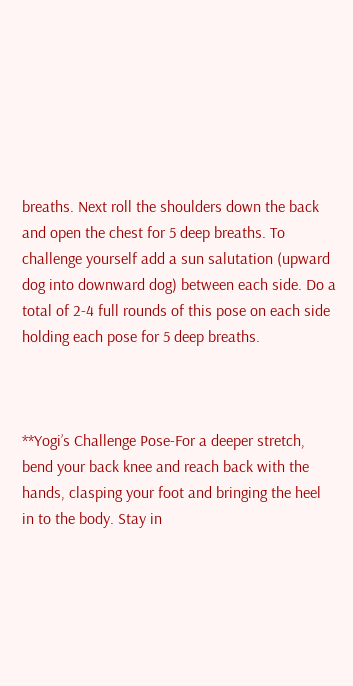breaths. Next roll the shoulders down the back and open the chest for 5 deep breaths. To challenge yourself add a sun salutation (upward dog into downward dog) between each side. Do a total of 2-4 full rounds of this pose on each side holding each pose for 5 deep breaths.



**Yogi’s Challenge Pose-For a deeper stretch, bend your back knee and reach back with the hands, clasping your foot and bringing the heel in to the body. Stay in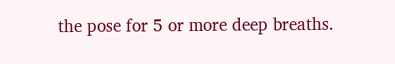the pose for 5 or more deep breaths.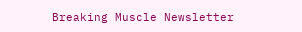Breaking Muscle Newsletter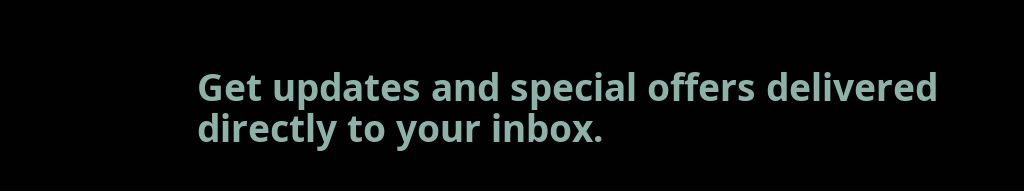Get updates and special offers delivered directly to your inbox.